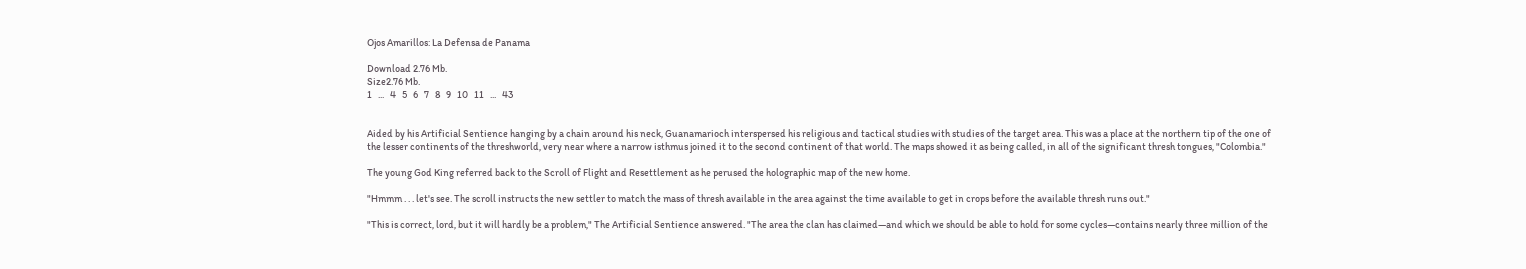Ojos Amarillos: La Defensa de Panama

Download 2.76 Mb.
Size2.76 Mb.
1   ...   4   5   6   7   8   9   10   11   ...   43


Aided by his Artificial Sentience hanging by a chain around his neck, Guanamarioch interspersed his religious and tactical studies with studies of the target area. This was a place at the northern tip of the one of the lesser continents of the threshworld, very near where a narrow isthmus joined it to the second continent of that world. The maps showed it as being called, in all of the significant thresh tongues, "Colombia."

The young God King referred back to the Scroll of Flight and Resettlement as he perused the holographic map of the new home.

"Hmmm . . . let's see. The scroll instructs the new settler to match the mass of thresh available in the area against the time available to get in crops before the available thresh runs out."

"This is correct, lord, but it will hardly be a problem," The Artificial Sentience answered. "The area the clan has claimed—and which we should be able to hold for some cycles—contains nearly three million of the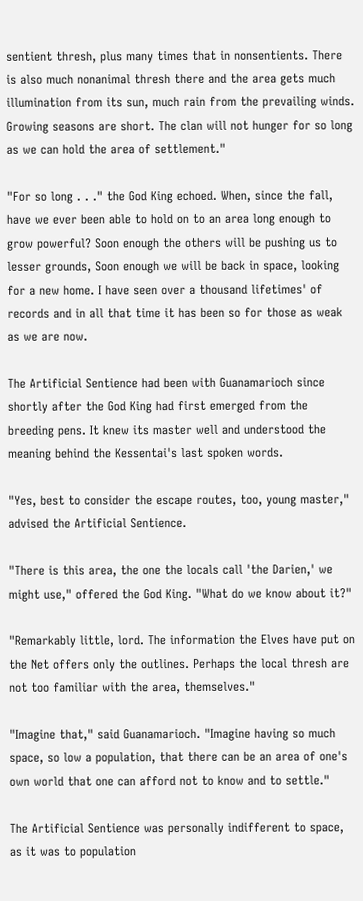sentient thresh, plus many times that in nonsentients. There is also much nonanimal thresh there and the area gets much illumination from its sun, much rain from the prevailing winds. Growing seasons are short. The clan will not hunger for so long as we can hold the area of settlement."

"For so long . . ." the God King echoed. When, since the fall, have we ever been able to hold on to an area long enough to grow powerful? Soon enough the others will be pushing us to lesser grounds, Soon enough we will be back in space, looking for a new home. I have seen over a thousand lifetimes' of records and in all that time it has been so for those as weak as we are now.

The Artificial Sentience had been with Guanamarioch since shortly after the God King had first emerged from the breeding pens. It knew its master well and understood the meaning behind the Kessentai's last spoken words.

"Yes, best to consider the escape routes, too, young master," advised the Artificial Sentience.

"There is this area, the one the locals call 'the Darien,' we might use," offered the God King. "What do we know about it?"

"Remarkably little, lord. The information the Elves have put on the Net offers only the outlines. Perhaps the local thresh are not too familiar with the area, themselves."

"Imagine that," said Guanamarioch. "Imagine having so much space, so low a population, that there can be an area of one's own world that one can afford not to know and to settle."

The Artificial Sentience was personally indifferent to space, as it was to population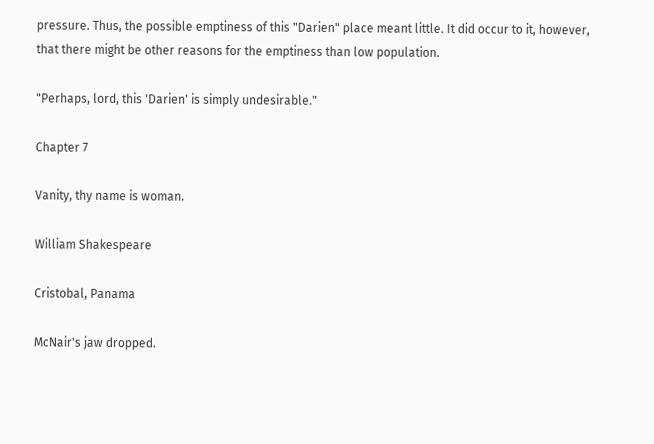pressure. Thus, the possible emptiness of this "Darien" place meant little. It did occur to it, however, that there might be other reasons for the emptiness than low population.

"Perhaps, lord, this 'Darien' is simply undesirable."

Chapter 7

Vanity, thy name is woman.

William Shakespeare

Cristobal, Panama

McNair's jaw dropped.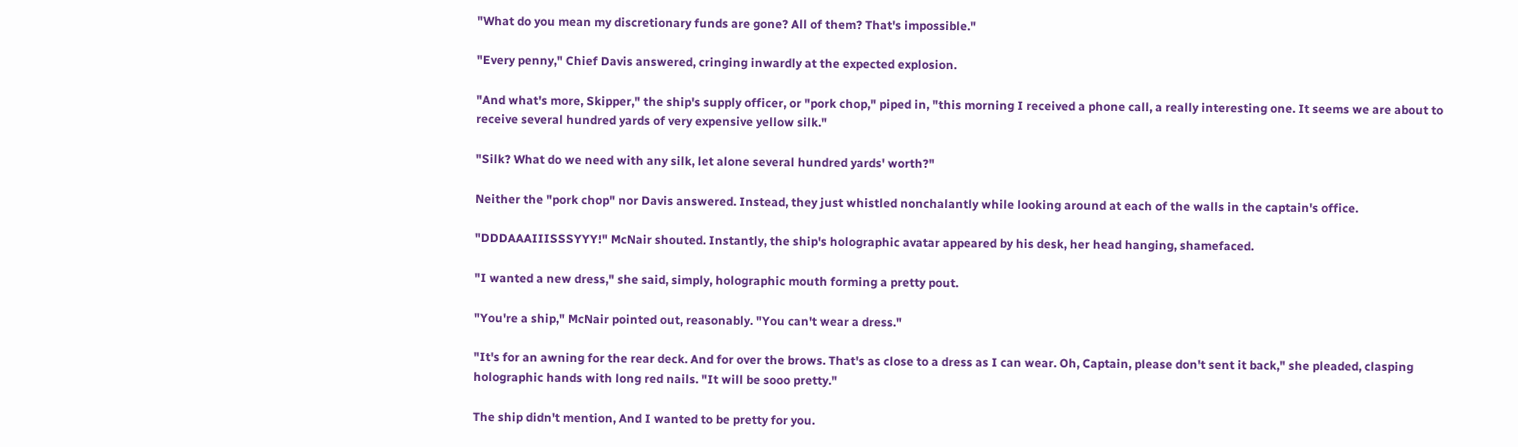"What do you mean my discretionary funds are gone? All of them? That's impossible."

"Every penny," Chief Davis answered, cringing inwardly at the expected explosion.

"And what's more, Skipper," the ship's supply officer, or "pork chop," piped in, "this morning I received a phone call, a really interesting one. It seems we are about to receive several hundred yards of very expensive yellow silk."

"Silk? What do we need with any silk, let alone several hundred yards' worth?"

Neither the "pork chop" nor Davis answered. Instead, they just whistled nonchalantly while looking around at each of the walls in the captain's office.

"DDDAAAIIISSSYYY!" McNair shouted. Instantly, the ship's holographic avatar appeared by his desk, her head hanging, shamefaced.

"I wanted a new dress," she said, simply, holographic mouth forming a pretty pout.

"You're a ship," McNair pointed out, reasonably. "You can't wear a dress."

"It's for an awning for the rear deck. And for over the brows. That's as close to a dress as I can wear. Oh, Captain, please don't sent it back," she pleaded, clasping holographic hands with long red nails. "It will be sooo pretty."

The ship didn't mention, And I wanted to be pretty for you.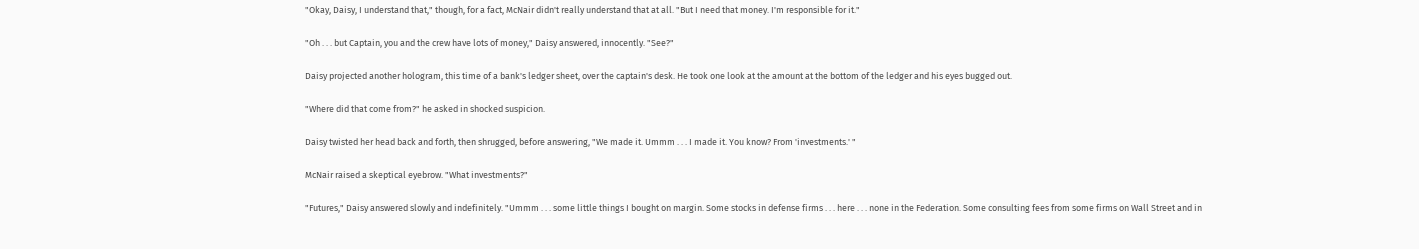"Okay, Daisy, I understand that," though, for a fact, McNair didn't really understand that at all. "But I need that money. I'm responsible for it."

"Oh . . . but Captain, you and the crew have lots of money," Daisy answered, innocently. "See?"

Daisy projected another hologram, this time of a bank's ledger sheet, over the captain's desk. He took one look at the amount at the bottom of the ledger and his eyes bugged out.

"Where did that come from?" he asked in shocked suspicion.

Daisy twisted her head back and forth, then shrugged, before answering, "We made it. Ummm . . . I made it. You know? From 'investments.' "

McNair raised a skeptical eyebrow. "What investments?"

"Futures," Daisy answered slowly and indefinitely. "Ummm . . . some little things I bought on margin. Some stocks in defense firms . . . here . . . none in the Federation. Some consulting fees from some firms on Wall Street and in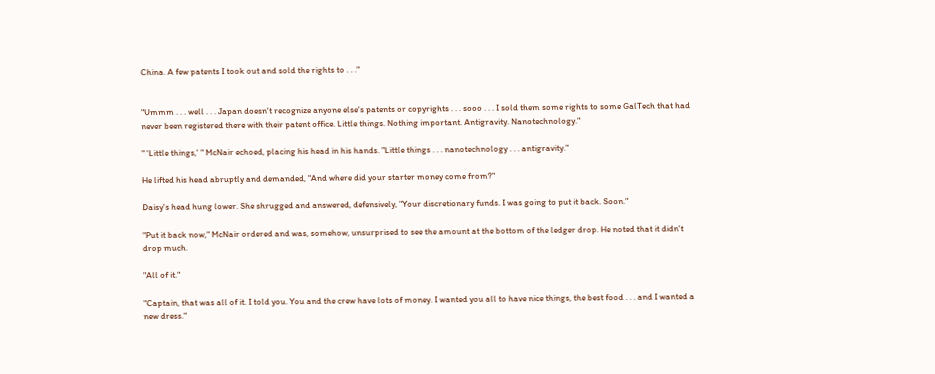China. A few patents I took out and sold the rights to . . ."


"Ummm . . . well . . . Japan doesn't recognize anyone else's patents or copyrights . . . sooo . . . I sold them some rights to some GalTech that had never been registered there with their patent office. Little things. Nothing important. Antigravity. Nanotechnology."

" 'Little things,' " McNair echoed, placing his head in his hands. "Little things . . . nanotechnology . . . antigravity."

He lifted his head abruptly and demanded, "And where did your starter money come from?"

Daisy's head hung lower. She shrugged and answered, defensively, "Your discretionary funds. I was going to put it back. Soon."

"Put it back now," McNair ordered and was, somehow, unsurprised to see the amount at the bottom of the ledger drop. He noted that it didn't drop much.

"All of it."

"Captain, that was all of it. I told you. You and the crew have lots of money. I wanted you all to have nice things, the best food . . . and I wanted a new dress."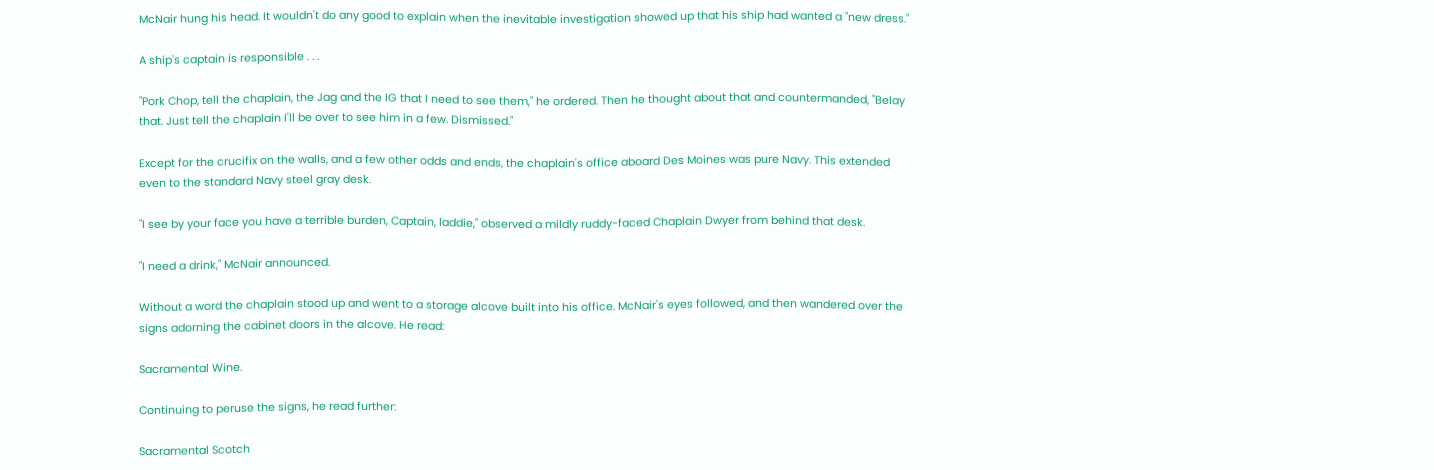McNair hung his head. It wouldn't do any good to explain when the inevitable investigation showed up that his ship had wanted a "new dress."

A ship's captain is responsible . . .

"Pork Chop, tell the chaplain, the Jag and the IG that I need to see them," he ordered. Then he thought about that and countermanded, "Belay that. Just tell the chaplain I'll be over to see him in a few. Dismissed."

Except for the crucifix on the walls, and a few other odds and ends, the chaplain's office aboard Des Moines was pure Navy. This extended even to the standard Navy steel gray desk.

"I see by your face you have a terrible burden, Captain, laddie," observed a mildly ruddy-faced Chaplain Dwyer from behind that desk.

"I need a drink," McNair announced.

Without a word the chaplain stood up and went to a storage alcove built into his office. McNair's eyes followed, and then wandered over the signs adorning the cabinet doors in the alcove. He read:

Sacramental Wine.

Continuing to peruse the signs, he read further:

Sacramental Scotch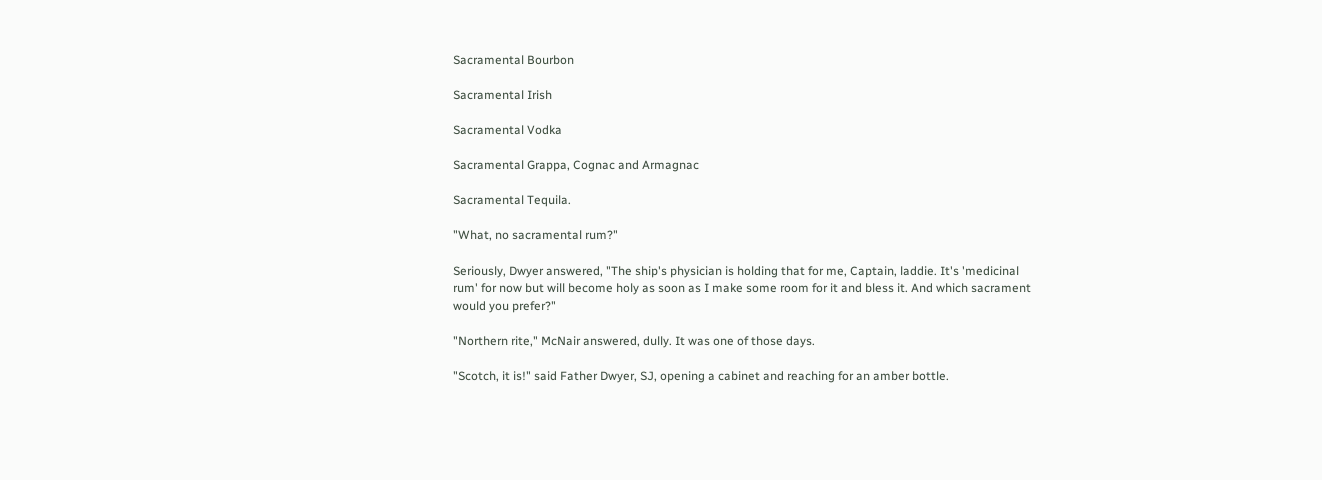Sacramental Bourbon

Sacramental Irish

Sacramental Vodka

Sacramental Grappa, Cognac and Armagnac

Sacramental Tequila.

"What, no sacramental rum?"

Seriously, Dwyer answered, "The ship's physician is holding that for me, Captain, laddie. It's 'medicinal rum' for now but will become holy as soon as I make some room for it and bless it. And which sacrament would you prefer?"

"Northern rite," McNair answered, dully. It was one of those days.

"Scotch, it is!" said Father Dwyer, SJ, opening a cabinet and reaching for an amber bottle.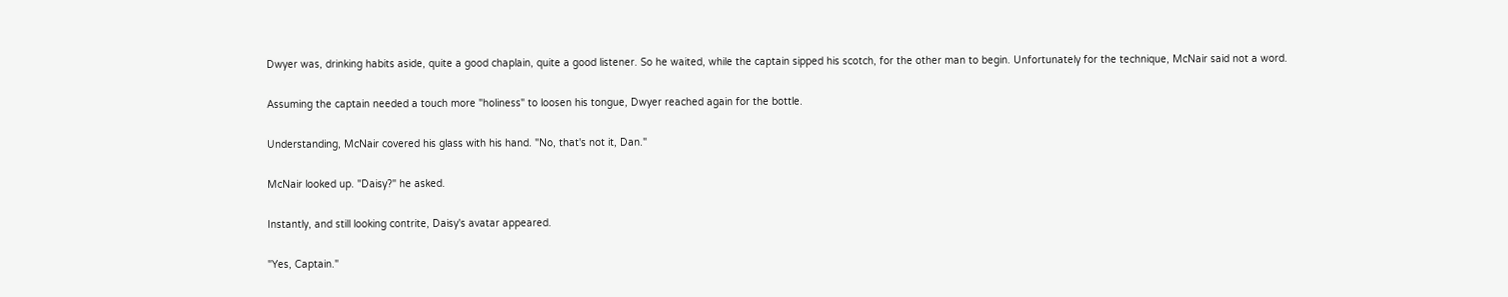Dwyer was, drinking habits aside, quite a good chaplain, quite a good listener. So he waited, while the captain sipped his scotch, for the other man to begin. Unfortunately for the technique, McNair said not a word.

Assuming the captain needed a touch more "holiness" to loosen his tongue, Dwyer reached again for the bottle.

Understanding, McNair covered his glass with his hand. "No, that's not it, Dan."

McNair looked up. "Daisy?" he asked.

Instantly, and still looking contrite, Daisy's avatar appeared.

"Yes, Captain."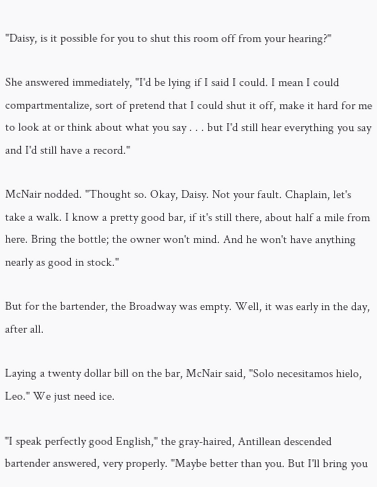"Daisy, is it possible for you to shut this room off from your hearing?"

She answered immediately, "I'd be lying if I said I could. I mean I could compartmentalize, sort of pretend that I could shut it off, make it hard for me to look at or think about what you say . . . but I'd still hear everything you say and I'd still have a record."

McNair nodded. "Thought so. Okay, Daisy. Not your fault. Chaplain, let's take a walk. I know a pretty good bar, if it's still there, about half a mile from here. Bring the bottle; the owner won't mind. And he won't have anything nearly as good in stock."

But for the bartender, the Broadway was empty. Well, it was early in the day, after all.

Laying a twenty dollar bill on the bar, McNair said, "Solo necesitamos hielo, Leo." We just need ice.

"I speak perfectly good English," the gray-haired, Antillean descended bartender answered, very properly. "Maybe better than you. But I'll bring you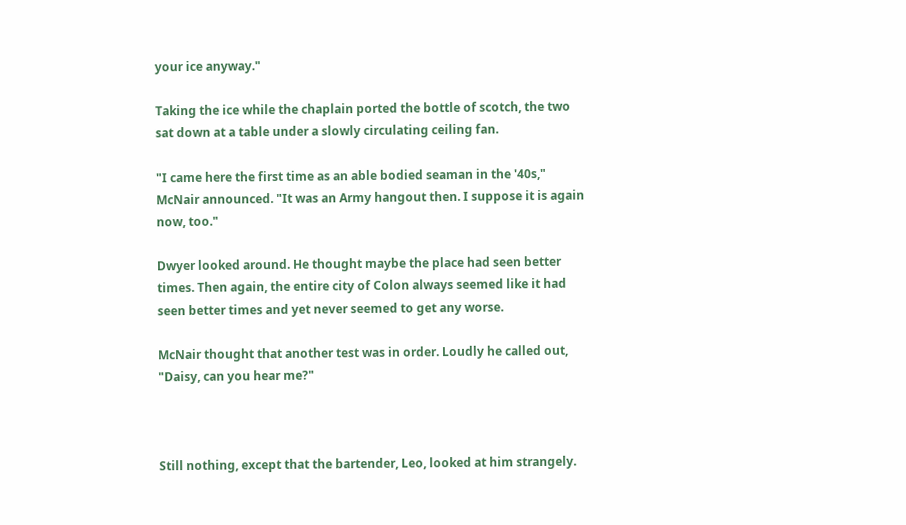your ice anyway."

Taking the ice while the chaplain ported the bottle of scotch, the two sat down at a table under a slowly circulating ceiling fan.

"I came here the first time as an able bodied seaman in the '40s," McNair announced. "It was an Army hangout then. I suppose it is again now, too."

Dwyer looked around. He thought maybe the place had seen better times. Then again, the entire city of Colon always seemed like it had seen better times and yet never seemed to get any worse.

McNair thought that another test was in order. Loudly he called out, "Daisy, can you hear me?"



Still nothing, except that the bartender, Leo, looked at him strangely.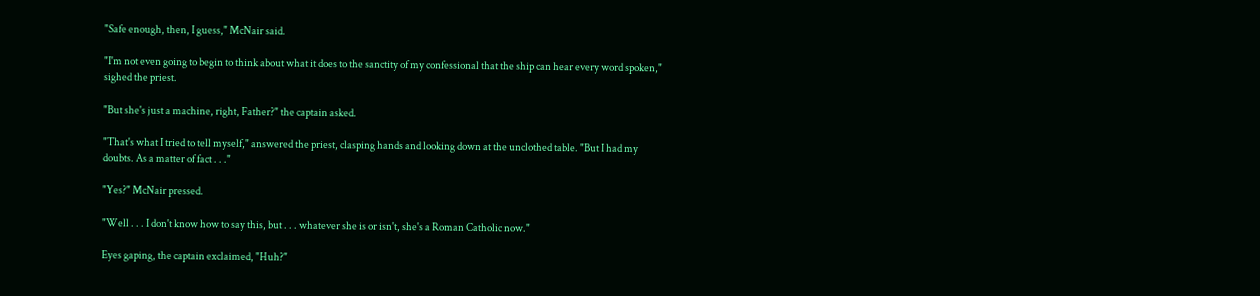"Safe enough, then, I guess," McNair said.

"I'm not even going to begin to think about what it does to the sanctity of my confessional that the ship can hear every word spoken," sighed the priest.

"But she's just a machine, right, Father?" the captain asked.

"That's what I tried to tell myself," answered the priest, clasping hands and looking down at the unclothed table. "But I had my doubts. As a matter of fact . . ."

"Yes?" McNair pressed.

"Well . . . I don't know how to say this, but . . . whatever she is or isn't, she's a Roman Catholic now."

Eyes gaping, the captain exclaimed, "Huh?"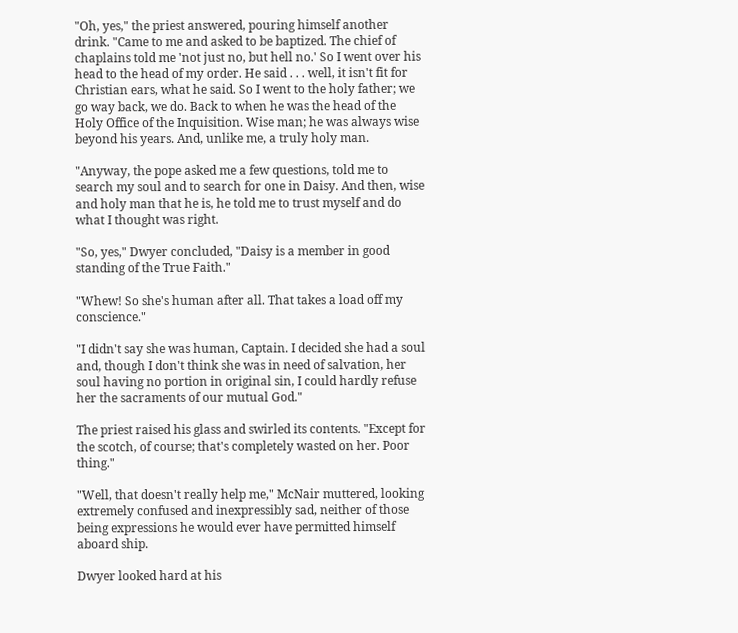"Oh, yes," the priest answered, pouring himself another drink. "Came to me and asked to be baptized. The chief of chaplains told me 'not just no, but hell no.' So I went over his head to the head of my order. He said . . . well, it isn't fit for Christian ears, what he said. So I went to the holy father; we go way back, we do. Back to when he was the head of the Holy Office of the Inquisition. Wise man; he was always wise beyond his years. And, unlike me, a truly holy man.

"Anyway, the pope asked me a few questions, told me to search my soul and to search for one in Daisy. And then, wise and holy man that he is, he told me to trust myself and do what I thought was right.

"So, yes," Dwyer concluded, "Daisy is a member in good standing of the True Faith."

"Whew! So she's human after all. That takes a load off my conscience."

"I didn't say she was human, Captain. I decided she had a soul and, though I don't think she was in need of salvation, her soul having no portion in original sin, I could hardly refuse her the sacraments of our mutual God."

The priest raised his glass and swirled its contents. "Except for the scotch, of course; that's completely wasted on her. Poor thing."

"Well, that doesn't really help me," McNair muttered, looking extremely confused and inexpressibly sad, neither of those being expressions he would ever have permitted himself aboard ship.

Dwyer looked hard at his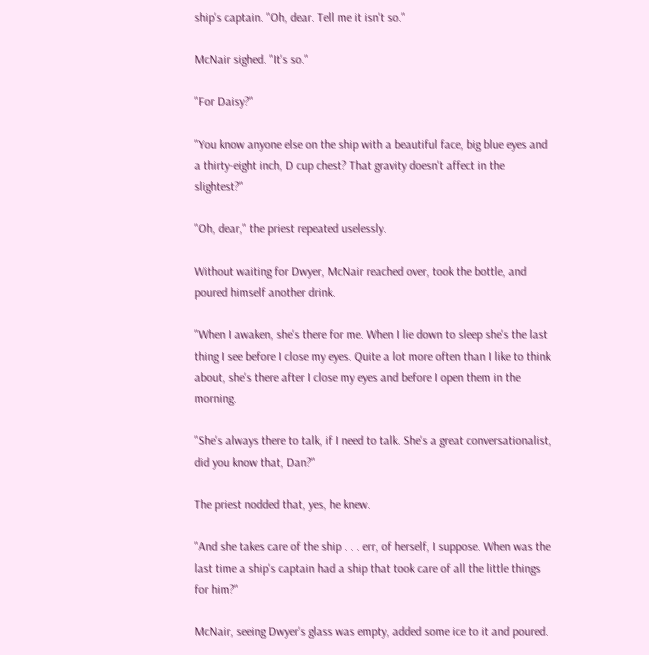ship's captain. "Oh, dear. Tell me it isn't so."

McNair sighed. "It's so."

"For Daisy?"

"You know anyone else on the ship with a beautiful face, big blue eyes and a thirty-eight inch, D cup chest? That gravity doesn't affect in the slightest?"

"Oh, dear," the priest repeated uselessly.

Without waiting for Dwyer, McNair reached over, took the bottle, and poured himself another drink.

"When I awaken, she's there for me. When I lie down to sleep she's the last thing I see before I close my eyes. Quite a lot more often than I like to think about, she's there after I close my eyes and before I open them in the morning.

"She's always there to talk, if I need to talk. She's a great conversationalist, did you know that, Dan?"

The priest nodded that, yes, he knew.

"And she takes care of the ship . . . err, of herself, I suppose. When was the last time a ship's captain had a ship that took care of all the little things for him?"

McNair, seeing Dwyer's glass was empty, added some ice to it and poured.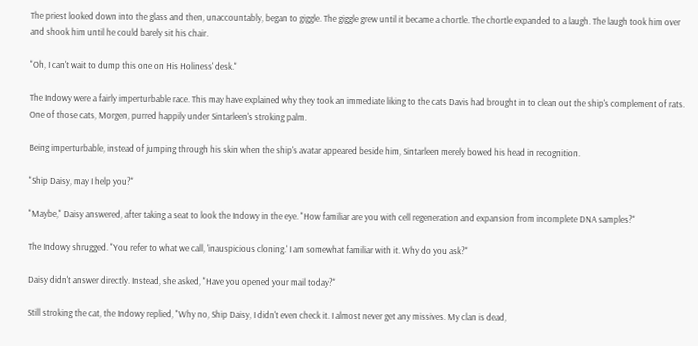The priest looked down into the glass and then, unaccountably, began to giggle. The giggle grew until it became a chortle. The chortle expanded to a laugh. The laugh took him over and shook him until he could barely sit his chair.

"Oh, I can't wait to dump this one on His Holiness' desk."

The Indowy were a fairly imperturbable race. This may have explained why they took an immediate liking to the cats Davis had brought in to clean out the ship's complement of rats. One of those cats, Morgen, purred happily under Sintarleen's stroking palm.

Being imperturbable, instead of jumping through his skin when the ship's avatar appeared beside him, Sintarleen merely bowed his head in recognition.

"Ship Daisy, may I help you?"

"Maybe," Daisy answered, after taking a seat to look the Indowy in the eye. "How familiar are you with cell regeneration and expansion from incomplete DNA samples?"

The Indowy shrugged. "You refer to what we call, 'inauspicious cloning.' I am somewhat familiar with it. Why do you ask?"

Daisy didn't answer directly. Instead, she asked, "Have you opened your mail today?"

Still stroking the cat, the Indowy replied, "Why no, Ship Daisy, I didn't even check it. I almost never get any missives. My clan is dead,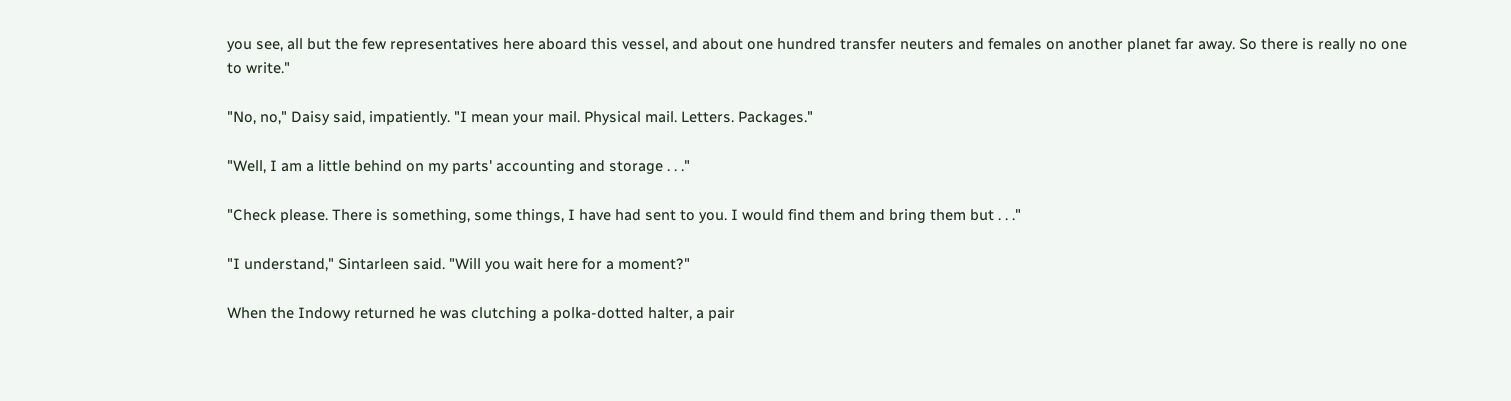you see, all but the few representatives here aboard this vessel, and about one hundred transfer neuters and females on another planet far away. So there is really no one to write."

"No, no," Daisy said, impatiently. "I mean your mail. Physical mail. Letters. Packages."

"Well, I am a little behind on my parts' accounting and storage . . ."

"Check please. There is something, some things, I have had sent to you. I would find them and bring them but . . ."

"I understand," Sintarleen said. "Will you wait here for a moment?"

When the Indowy returned he was clutching a polka-dotted halter, a pair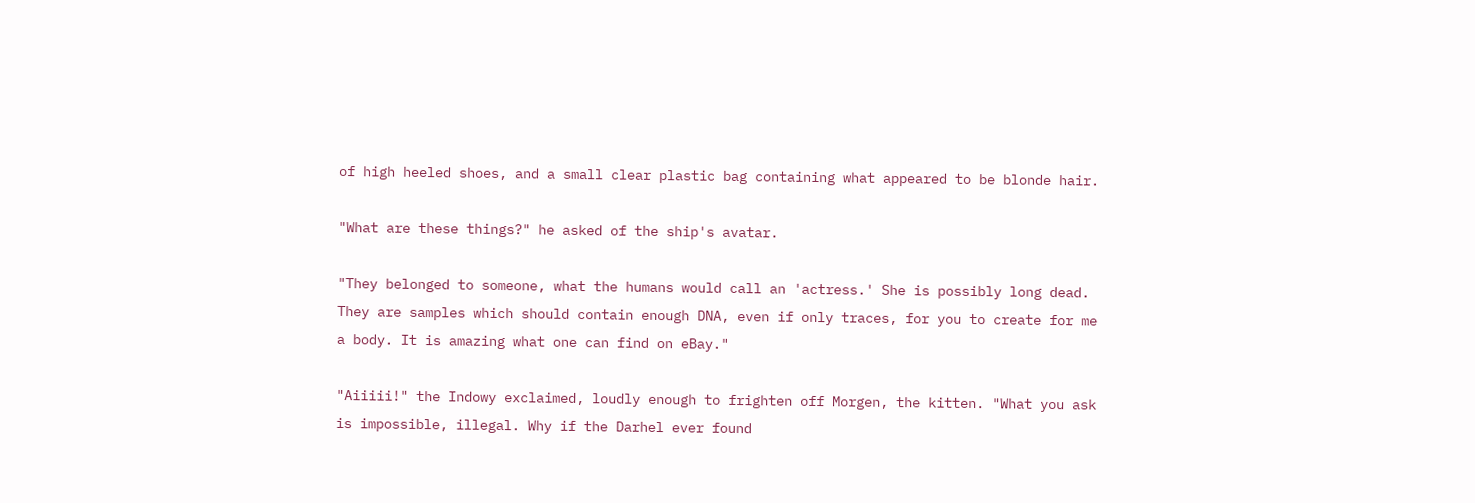of high heeled shoes, and a small clear plastic bag containing what appeared to be blonde hair.

"What are these things?" he asked of the ship's avatar.

"They belonged to someone, what the humans would call an 'actress.' She is possibly long dead. They are samples which should contain enough DNA, even if only traces, for you to create for me a body. It is amazing what one can find on eBay."

"Aiiiii!" the Indowy exclaimed, loudly enough to frighten off Morgen, the kitten. "What you ask is impossible, illegal. Why if the Darhel ever found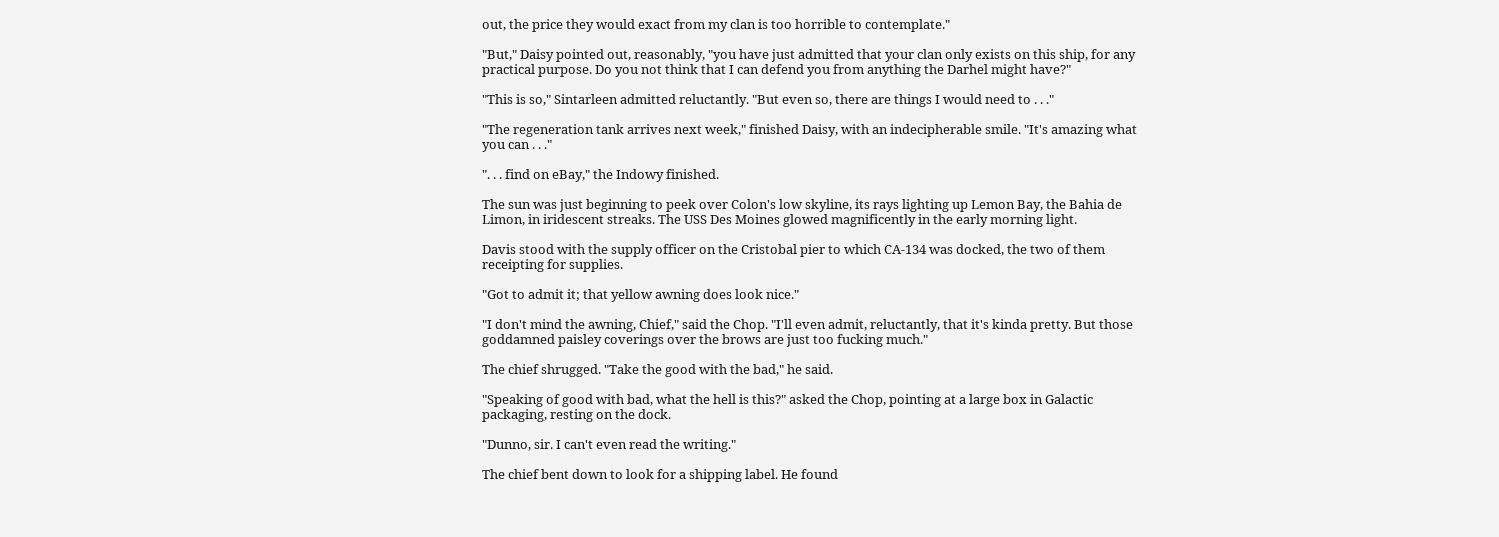out, the price they would exact from my clan is too horrible to contemplate."

"But," Daisy pointed out, reasonably, "you have just admitted that your clan only exists on this ship, for any practical purpose. Do you not think that I can defend you from anything the Darhel might have?"

"This is so," Sintarleen admitted reluctantly. "But even so, there are things I would need to . . ."

"The regeneration tank arrives next week," finished Daisy, with an indecipherable smile. "It's amazing what you can . . ."

". . . find on eBay," the Indowy finished.

The sun was just beginning to peek over Colon's low skyline, its rays lighting up Lemon Bay, the Bahia de Limon, in iridescent streaks. The USS Des Moines glowed magnificently in the early morning light.

Davis stood with the supply officer on the Cristobal pier to which CA-134 was docked, the two of them receipting for supplies.

"Got to admit it; that yellow awning does look nice."

"I don't mind the awning, Chief," said the Chop. "I'll even admit, reluctantly, that it's kinda pretty. But those goddamned paisley coverings over the brows are just too fucking much."

The chief shrugged. "Take the good with the bad," he said.

"Speaking of good with bad, what the hell is this?" asked the Chop, pointing at a large box in Galactic packaging, resting on the dock.

"Dunno, sir. I can't even read the writing."

The chief bent down to look for a shipping label. He found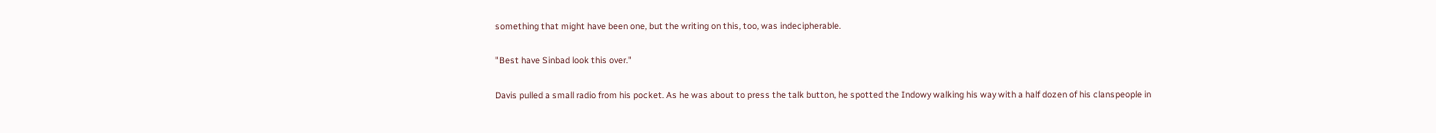something that might have been one, but the writing on this, too, was indecipherable.

"Best have Sinbad look this over."

Davis pulled a small radio from his pocket. As he was about to press the talk button, he spotted the Indowy walking his way with a half dozen of his clanspeople in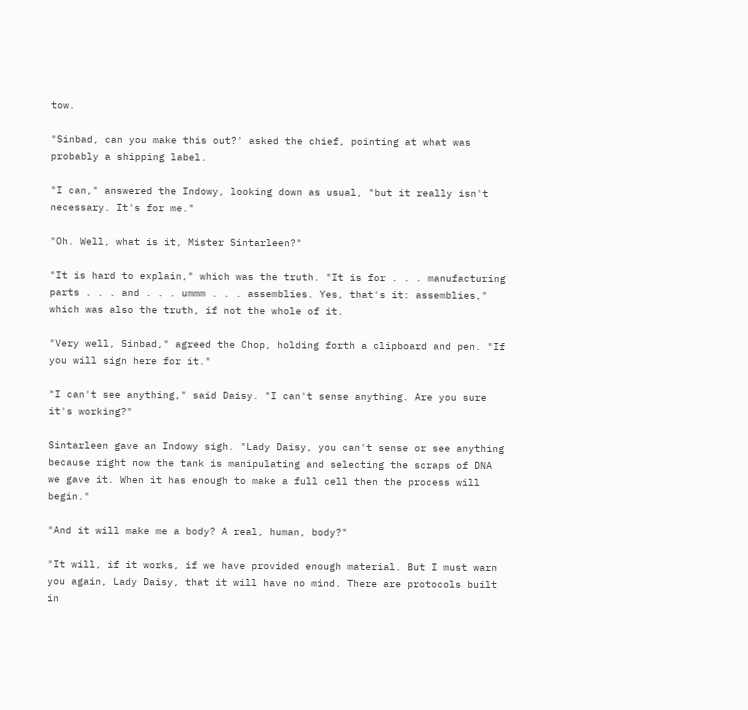tow.

"Sinbad, can you make this out?' asked the chief, pointing at what was probably a shipping label.

"I can," answered the Indowy, looking down as usual, "but it really isn't necessary. It's for me."

"Oh. Well, what is it, Mister Sintarleen?"

"It is hard to explain," which was the truth. "It is for . . . manufacturing parts . . . and . . . ummm . . . assemblies. Yes, that's it: assemblies," which was also the truth, if not the whole of it.

"Very well, Sinbad," agreed the Chop, holding forth a clipboard and pen. "If you will sign here for it."

"I can't see anything," said Daisy. "I can't sense anything. Are you sure it's working?"

Sintarleen gave an Indowy sigh. "Lady Daisy, you can't sense or see anything because right now the tank is manipulating and selecting the scraps of DNA we gave it. When it has enough to make a full cell then the process will begin."

"And it will make me a body? A real, human, body?"

"It will, if it works, if we have provided enough material. But I must warn you again, Lady Daisy, that it will have no mind. There are protocols built in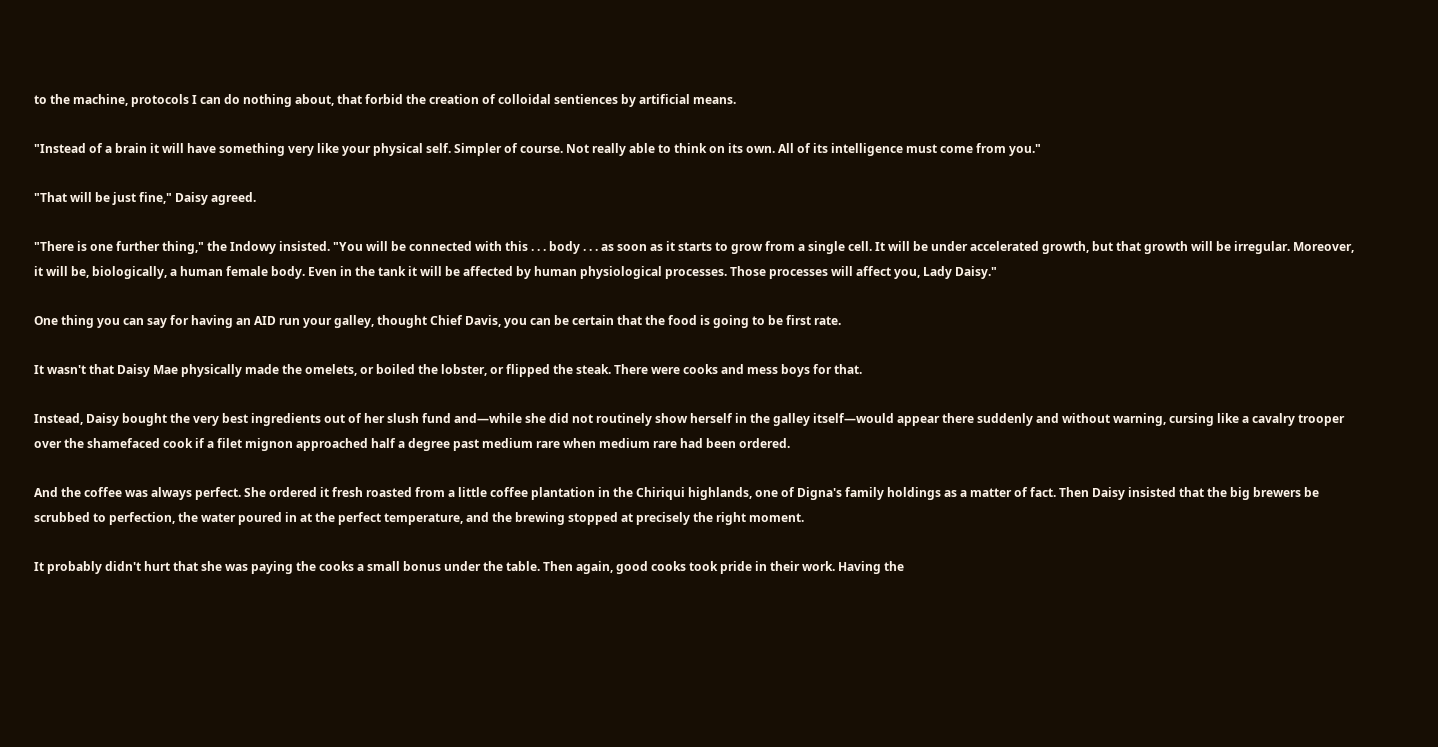to the machine, protocols I can do nothing about, that forbid the creation of colloidal sentiences by artificial means.

"Instead of a brain it will have something very like your physical self. Simpler of course. Not really able to think on its own. All of its intelligence must come from you."

"That will be just fine," Daisy agreed.

"There is one further thing," the Indowy insisted. "You will be connected with this . . . body . . . as soon as it starts to grow from a single cell. It will be under accelerated growth, but that growth will be irregular. Moreover, it will be, biologically, a human female body. Even in the tank it will be affected by human physiological processes. Those processes will affect you, Lady Daisy."

One thing you can say for having an AID run your galley, thought Chief Davis, you can be certain that the food is going to be first rate.

It wasn't that Daisy Mae physically made the omelets, or boiled the lobster, or flipped the steak. There were cooks and mess boys for that.

Instead, Daisy bought the very best ingredients out of her slush fund and—while she did not routinely show herself in the galley itself—would appear there suddenly and without warning, cursing like a cavalry trooper over the shamefaced cook if a filet mignon approached half a degree past medium rare when medium rare had been ordered.

And the coffee was always perfect. She ordered it fresh roasted from a little coffee plantation in the Chiriqui highlands, one of Digna's family holdings as a matter of fact. Then Daisy insisted that the big brewers be scrubbed to perfection, the water poured in at the perfect temperature, and the brewing stopped at precisely the right moment.

It probably didn't hurt that she was paying the cooks a small bonus under the table. Then again, good cooks took pride in their work. Having the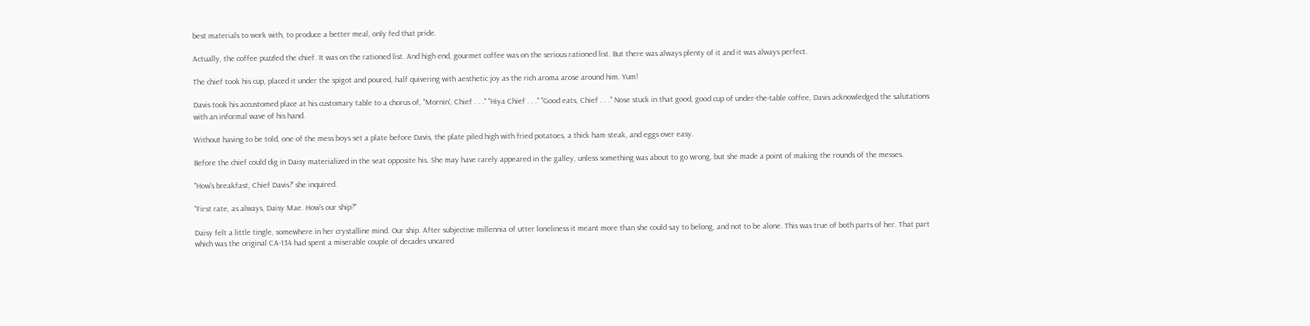best materials to work with, to produce a better meal, only fed that pride.

Actually, the coffee puzzled the chief. It was on the rationed list. And high end, gourmet coffee was on the serious rationed list. But there was always plenty of it and it was always perfect.

The chief took his cup, placed it under the spigot and poured, half quivering with aesthetic joy as the rich aroma arose around him. Yum!

Davis took his accustomed place at his customary table to a chorus of, "Mornin', Chief . . ." "Hiya Chief . . ." "Good eats, Chief . . ." Nose stuck in that good, good cup of under-the-table coffee, Davis acknowledged the salutations with an informal wave of his hand.

Without having to be told, one of the mess boys set a plate before Davis, the plate piled high with fried potatoes, a thick ham steak, and eggs over easy.

Before the chief could dig in Daisy materialized in the seat opposite his. She may have rarely appeared in the galley, unless something was about to go wrong, but she made a point of making the rounds of the messes.

"How's breakfast, Chief Davis?' she inquired.

"First rate, as always, Daisy Mae. How's our ship?"

Daisy felt a little tingle, somewhere in her crystalline mind. Our ship. After subjective millennia of utter loneliness it meant more than she could say to belong, and not to be alone. This was true of both parts of her. That part which was the original CA-134 had spent a miserable couple of decades uncared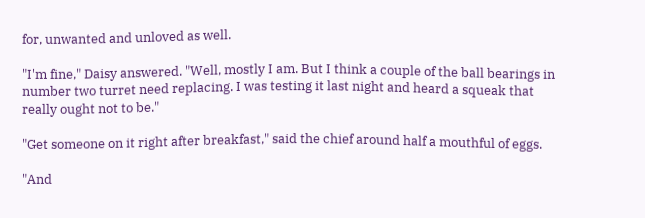for, unwanted and unloved as well.

"I'm fine," Daisy answered. "Well, mostly I am. But I think a couple of the ball bearings in number two turret need replacing. I was testing it last night and heard a squeak that really ought not to be."

"Get someone on it right after breakfast," said the chief around half a mouthful of eggs.

"And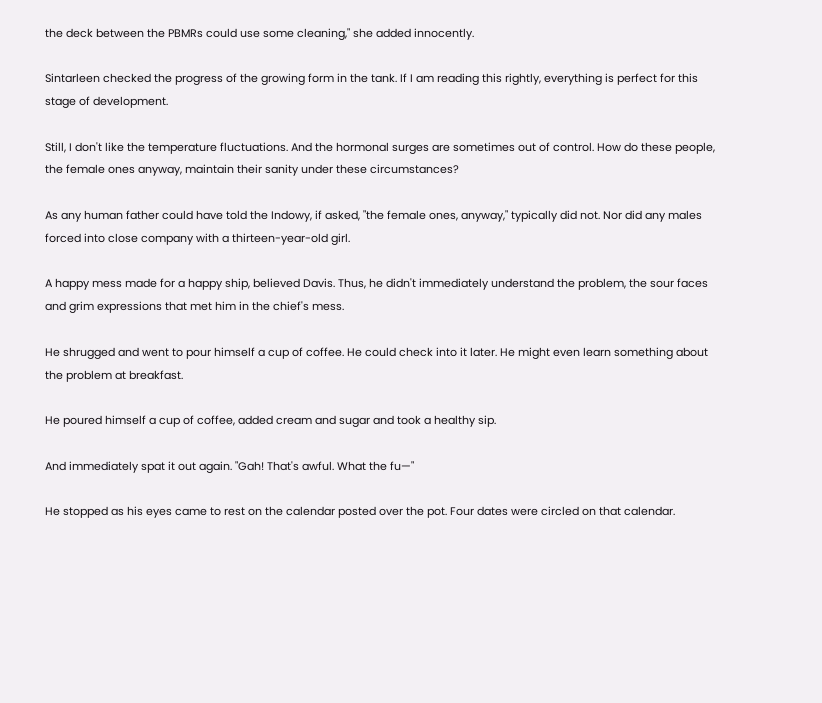the deck between the PBMRs could use some cleaning," she added innocently.

Sintarleen checked the progress of the growing form in the tank. If I am reading this rightly, everything is perfect for this stage of development.

Still, I don't like the temperature fluctuations. And the hormonal surges are sometimes out of control. How do these people, the female ones anyway, maintain their sanity under these circumstances?

As any human father could have told the Indowy, if asked, "the female ones, anyway," typically did not. Nor did any males forced into close company with a thirteen-year-old girl.

A happy mess made for a happy ship, believed Davis. Thus, he didn't immediately understand the problem, the sour faces and grim expressions that met him in the chief's mess.

He shrugged and went to pour himself a cup of coffee. He could check into it later. He might even learn something about the problem at breakfast.

He poured himself a cup of coffee, added cream and sugar and took a healthy sip.

And immediately spat it out again. "Gah! That's awful. What the fu—"

He stopped as his eyes came to rest on the calendar posted over the pot. Four dates were circled on that calendar.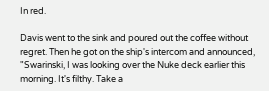In red.

Davis went to the sink and poured out the coffee without regret. Then he got on the ship's intercom and announced, "Swarinski, I was looking over the Nuke deck earlier this morning. It's filthy. Take a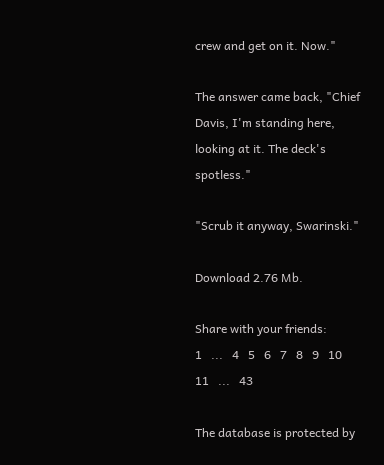crew and get on it. Now."

The answer came back, "Chief Davis, I'm standing here, looking at it. The deck's spotless."

"Scrub it anyway, Swarinski."

Download 2.76 Mb.

Share with your friends:
1   ...   4   5   6   7   8   9   10   11   ...   43

The database is protected by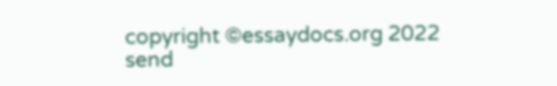copyright ©essaydocs.org 2022
send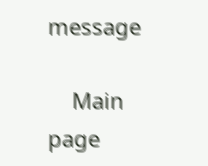message

    Main page